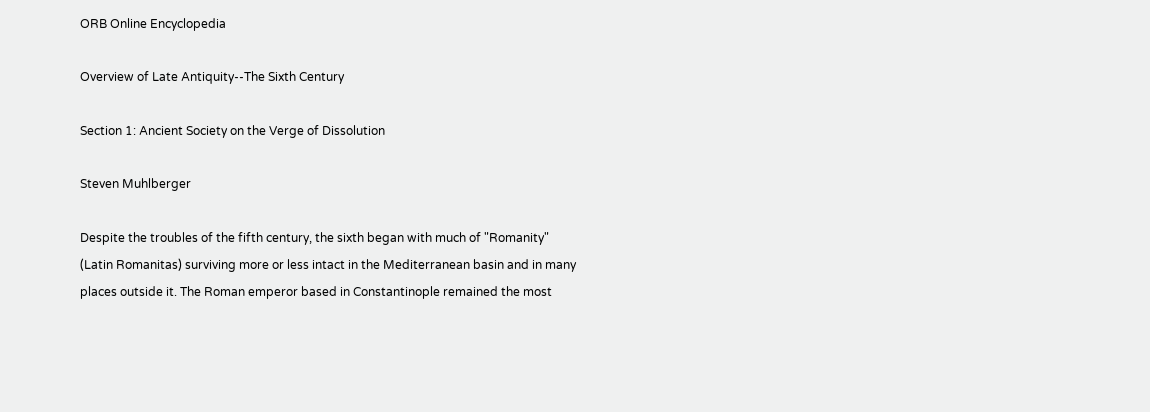ORB Online Encyclopedia

Overview of Late Antiquity--The Sixth Century

Section 1: Ancient Society on the Verge of Dissolution

Steven Muhlberger

Despite the troubles of the fifth century, the sixth began with much of "Romanity" (Latin Romanitas) surviving more or less intact in the Mediterranean basin and in many places outside it. The Roman emperor based in Constantinople remained the most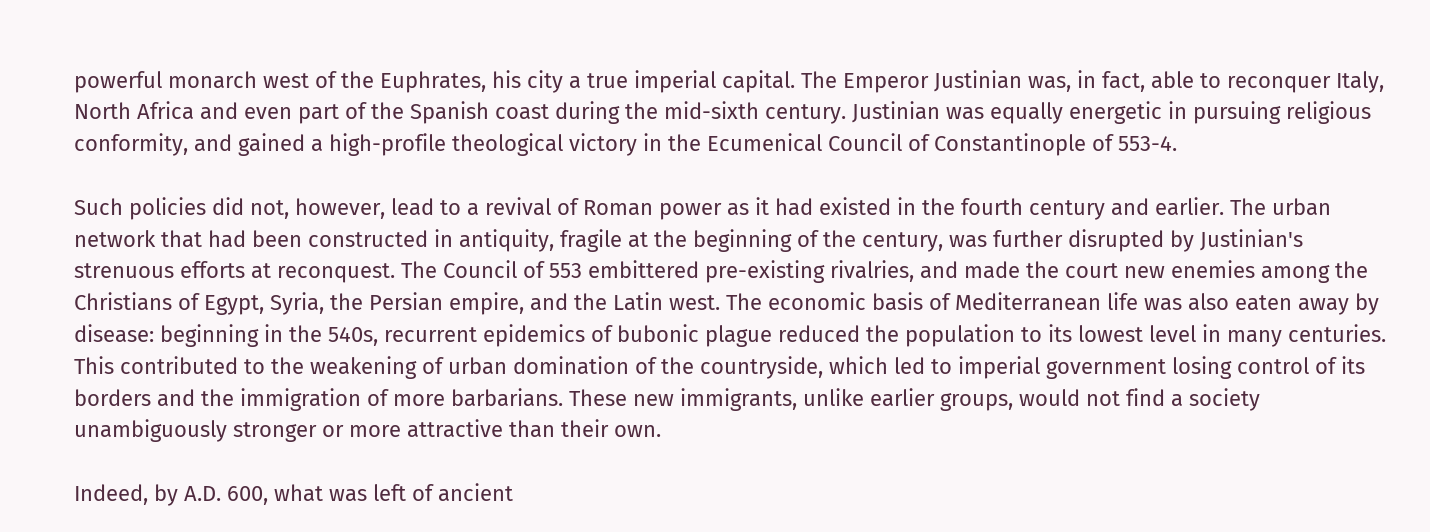powerful monarch west of the Euphrates, his city a true imperial capital. The Emperor Justinian was, in fact, able to reconquer Italy, North Africa and even part of the Spanish coast during the mid-sixth century. Justinian was equally energetic in pursuing religious conformity, and gained a high-profile theological victory in the Ecumenical Council of Constantinople of 553-4.

Such policies did not, however, lead to a revival of Roman power as it had existed in the fourth century and earlier. The urban network that had been constructed in antiquity, fragile at the beginning of the century, was further disrupted by Justinian's strenuous efforts at reconquest. The Council of 553 embittered pre-existing rivalries, and made the court new enemies among the Christians of Egypt, Syria, the Persian empire, and the Latin west. The economic basis of Mediterranean life was also eaten away by disease: beginning in the 540s, recurrent epidemics of bubonic plague reduced the population to its lowest level in many centuries. This contributed to the weakening of urban domination of the countryside, which led to imperial government losing control of its borders and the immigration of more barbarians. These new immigrants, unlike earlier groups, would not find a society unambiguously stronger or more attractive than their own.

Indeed, by A.D. 600, what was left of ancient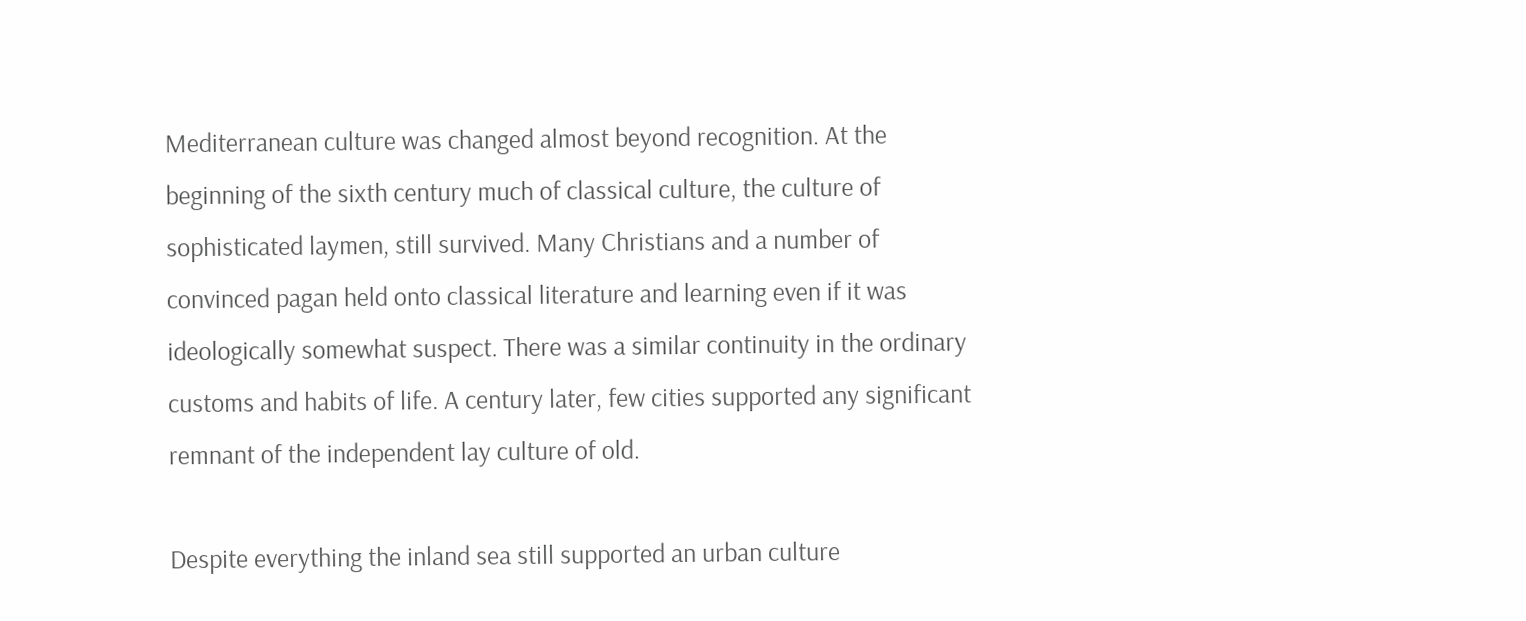Mediterranean culture was changed almost beyond recognition. At the beginning of the sixth century much of classical culture, the culture of sophisticated laymen, still survived. Many Christians and a number of convinced pagan held onto classical literature and learning even if it was ideologically somewhat suspect. There was a similar continuity in the ordinary customs and habits of life. A century later, few cities supported any significant remnant of the independent lay culture of old.

Despite everything the inland sea still supported an urban culture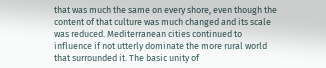that was much the same on every shore, even though the content of that culture was much changed and its scale was reduced. Mediterranean cities continued to influence if not utterly dominate the more rural world that surrounded it. The basic unity of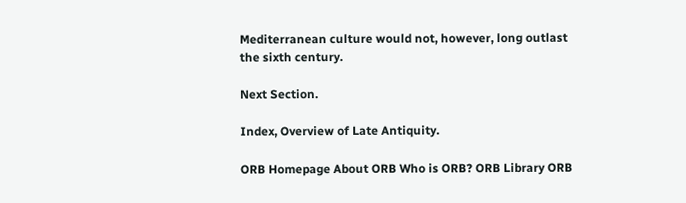Mediterranean culture would not, however, long outlast the sixth century.

Next Section.

Index, Overview of Late Antiquity.

ORB Homepage About ORB Who is ORB? ORB Library ORB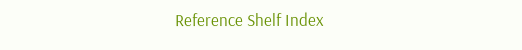Reference Shelf Index